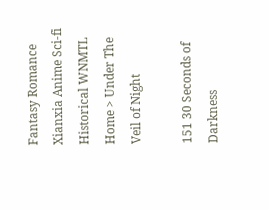Fantasy Romance Xianxia Anime Sci-fi Historical WNMTL
Home > Under The Veil of Night

151 30 Seconds of Darkness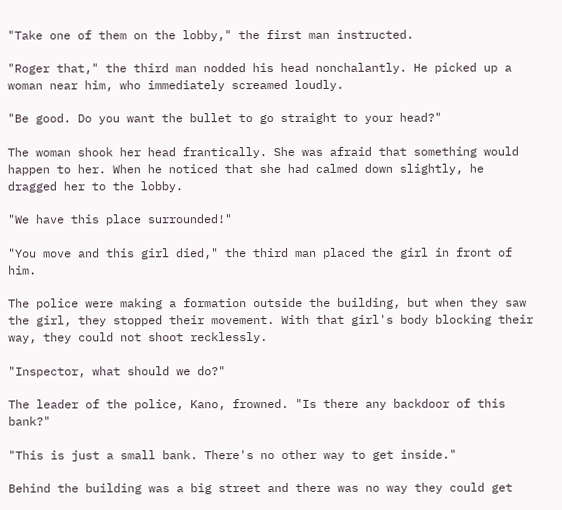"Take one of them on the lobby," the first man instructed.

"Roger that," the third man nodded his head nonchalantly. He picked up a woman near him, who immediately screamed loudly.

"Be good. Do you want the bullet to go straight to your head?"

The woman shook her head frantically. She was afraid that something would happen to her. When he noticed that she had calmed down slightly, he dragged her to the lobby.

"We have this place surrounded!"

"You move and this girl died," the third man placed the girl in front of him.

The police were making a formation outside the building, but when they saw the girl, they stopped their movement. With that girl's body blocking their way, they could not shoot recklessly.

"Inspector, what should we do?"

The leader of the police, Kano, frowned. "Is there any backdoor of this bank?"

"This is just a small bank. There's no other way to get inside."

Behind the building was a big street and there was no way they could get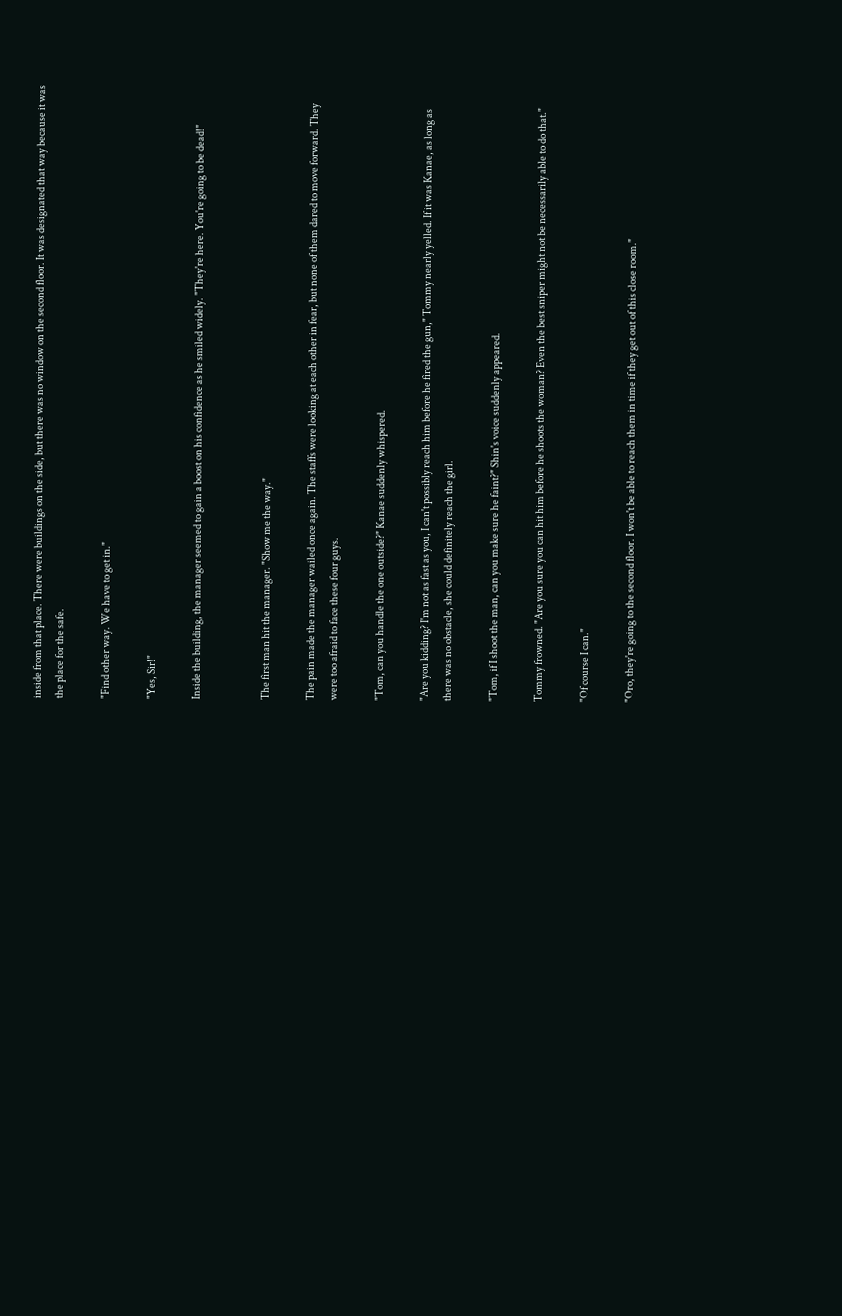inside from that place. There were buildings on the side, but there was no window on the second floor. It was designated that way because it was the place for the safe.

"Find other way. We have to get in."

"Yes, Sir!"

Inside the building, the manager seemed to gain a boost on his confidence as he smiled widely. "They're here. You're going to be dead!"


The first man hit the manager. "Show me the way."

The pain made the manager wailed once again. The staffs were looking at each other in fear, but none of them dared to move forward. They were too afraid to face these four guys.

"Tom, can you handle the one outside?" Kanae suddenly whispered.

"Are you kidding? I'm not as fast as you, I can't possibly reach him before he fired the gun," Tommy nearly yelled. If it was Kanae, as long as there was no obstacle, she could definitely reach the girl.

"Tom, if I shoot the man, can you make sure he faint?" Shin's voice suddenly appeared.

Tommy frowned. "Are you sure you can hit him before he shoots the woman? Even the best sniper might not be necessarily able to do that."

"Of course I can."

"Oro, they're going to the second floor. I won't be able to reach them in time if they get out of this close room."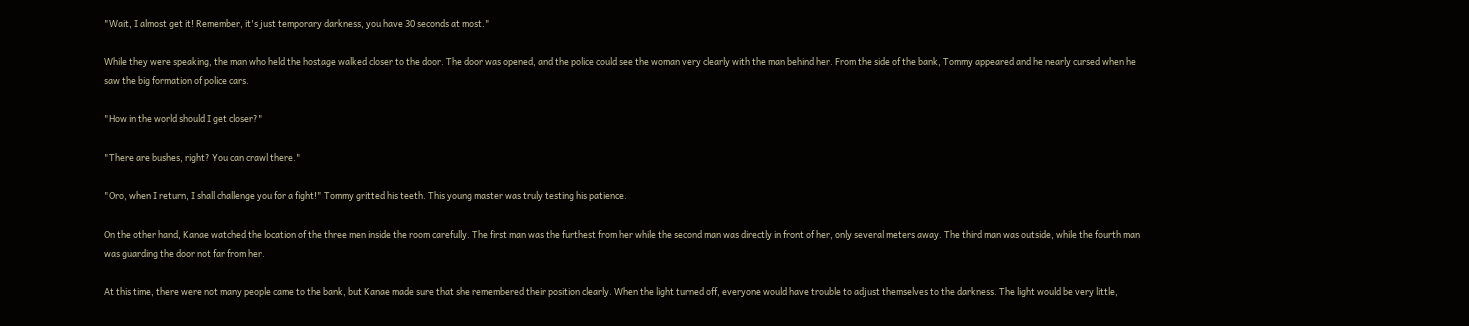"Wait, I almost get it! Remember, it's just temporary darkness, you have 30 seconds at most."

While they were speaking, the man who held the hostage walked closer to the door. The door was opened, and the police could see the woman very clearly with the man behind her. From the side of the bank, Tommy appeared and he nearly cursed when he saw the big formation of police cars.

"How in the world should I get closer?"

"There are bushes, right? You can crawl there."

"Oro, when I return, I shall challenge you for a fight!" Tommy gritted his teeth. This young master was truly testing his patience.

On the other hand, Kanae watched the location of the three men inside the room carefully. The first man was the furthest from her while the second man was directly in front of her, only several meters away. The third man was outside, while the fourth man was guarding the door not far from her.

At this time, there were not many people came to the bank, but Kanae made sure that she remembered their position clearly. When the light turned off, everyone would have trouble to adjust themselves to the darkness. The light would be very little,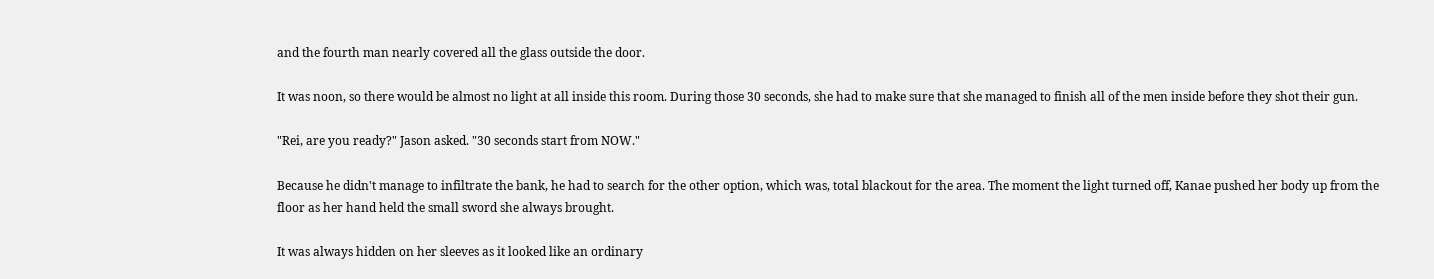and the fourth man nearly covered all the glass outside the door.

It was noon, so there would be almost no light at all inside this room. During those 30 seconds, she had to make sure that she managed to finish all of the men inside before they shot their gun.

"Rei, are you ready?" Jason asked. "30 seconds start from NOW."

Because he didn't manage to infiltrate the bank, he had to search for the other option, which was, total blackout for the area. The moment the light turned off, Kanae pushed her body up from the floor as her hand held the small sword she always brought.

It was always hidden on her sleeves as it looked like an ordinary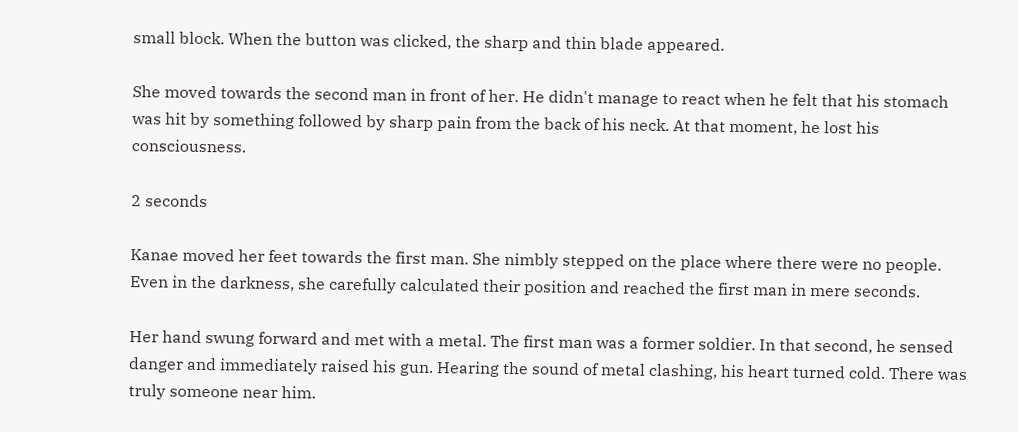small block. When the button was clicked, the sharp and thin blade appeared.

She moved towards the second man in front of her. He didn't manage to react when he felt that his stomach was hit by something followed by sharp pain from the back of his neck. At that moment, he lost his consciousness.

2 seconds

Kanae moved her feet towards the first man. She nimbly stepped on the place where there were no people. Even in the darkness, she carefully calculated their position and reached the first man in mere seconds.

Her hand swung forward and met with a metal. The first man was a former soldier. In that second, he sensed danger and immediately raised his gun. Hearing the sound of metal clashing, his heart turned cold. There was truly someone near him.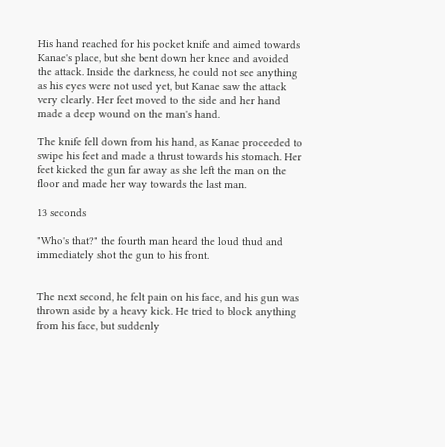His hand reached for his pocket knife and aimed towards Kanae's place, but she bent down her knee and avoided the attack. Inside the darkness, he could not see anything as his eyes were not used yet, but Kanae saw the attack very clearly. Her feet moved to the side and her hand made a deep wound on the man's hand.

The knife fell down from his hand, as Kanae proceeded to swipe his feet and made a thrust towards his stomach. Her feet kicked the gun far away as she left the man on the floor and made her way towards the last man.

13 seconds

"Who's that?" the fourth man heard the loud thud and immediately shot the gun to his front.


The next second, he felt pain on his face, and his gun was thrown aside by a heavy kick. He tried to block anything from his face, but suddenly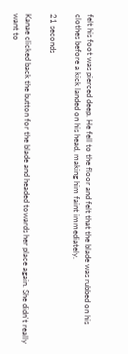felt his foot was pierced deep. He fell to the floor and felt that the blade was rubbed on his clothes before a kick landed on his head, making him faint immediately.

21 seconds

Kanae clicked back the button for the blade and headed towards her place again. She didn't really want to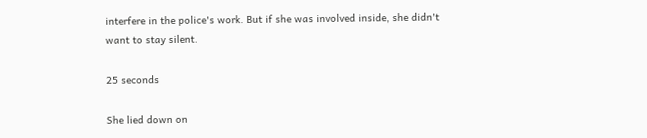interfere in the police's work. But if she was involved inside, she didn't want to stay silent.

25 seconds

She lied down on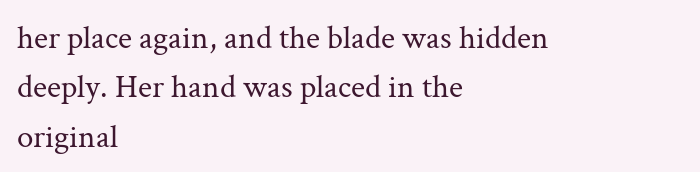her place again, and the blade was hidden deeply. Her hand was placed in the original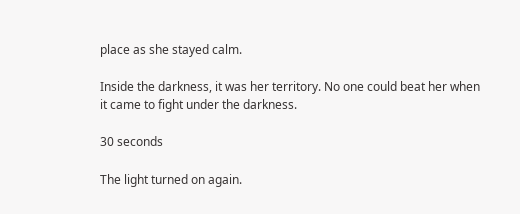place as she stayed calm.

Inside the darkness, it was her territory. No one could beat her when it came to fight under the darkness.

30 seconds

The light turned on again.